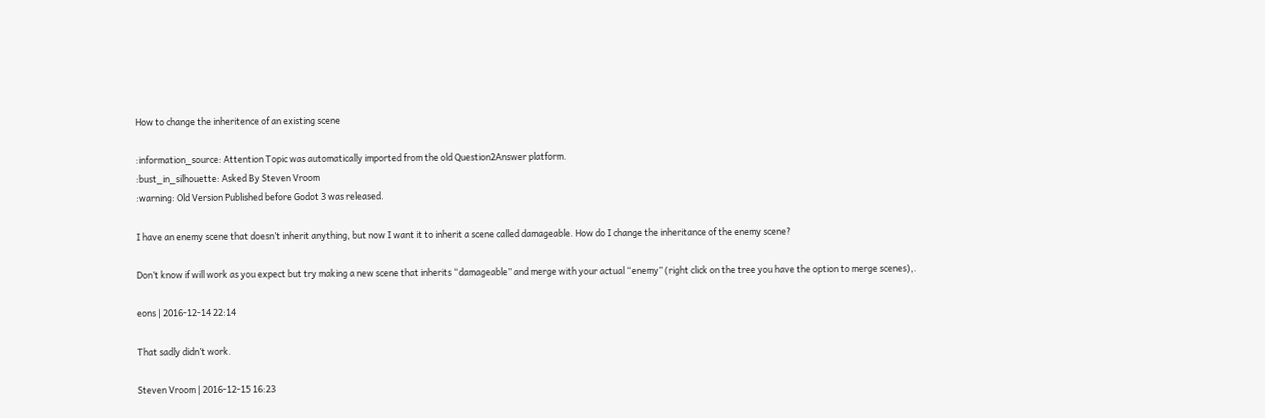How to change the inheritence of an existing scene

:information_source: Attention Topic was automatically imported from the old Question2Answer platform.
:bust_in_silhouette: Asked By Steven Vroom
:warning: Old Version Published before Godot 3 was released.

I have an enemy scene that doesn’t inherit anything, but now I want it to inherit a scene called damageable. How do I change the inheritance of the enemy scene?

Don’t know if will work as you expect but try making a new scene that inherits “damageable” and merge with your actual “enemy” (right click on the tree you have the option to merge scenes),.

eons | 2016-12-14 22:14

That sadly didn’t work.

Steven Vroom | 2016-12-15 16:23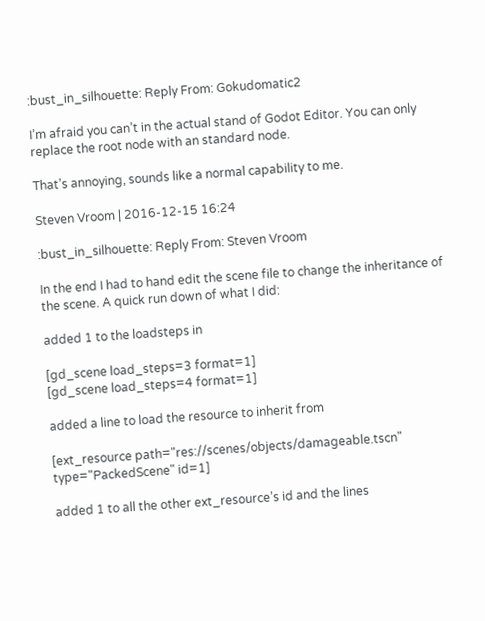:bust_in_silhouette: Reply From: Gokudomatic2

I’m afraid you can’t in the actual stand of Godot Editor. You can only replace the root node with an standard node.

That’s annoying, sounds like a normal capability to me.

Steven Vroom | 2016-12-15 16:24

:bust_in_silhouette: Reply From: Steven Vroom

In the end I had to hand edit the scene file to change the inheritance of the scene. A quick run down of what I did:

added 1 to the loadsteps in

[gd_scene load_steps=3 format=1]
[gd_scene load_steps=4 format=1]

added a line to load the resource to inherit from

[ext_resource path="res://scenes/objects/damageable.tscn" type="PackedScene" id=1]

added 1 to all the other ext_resource’s id and the lines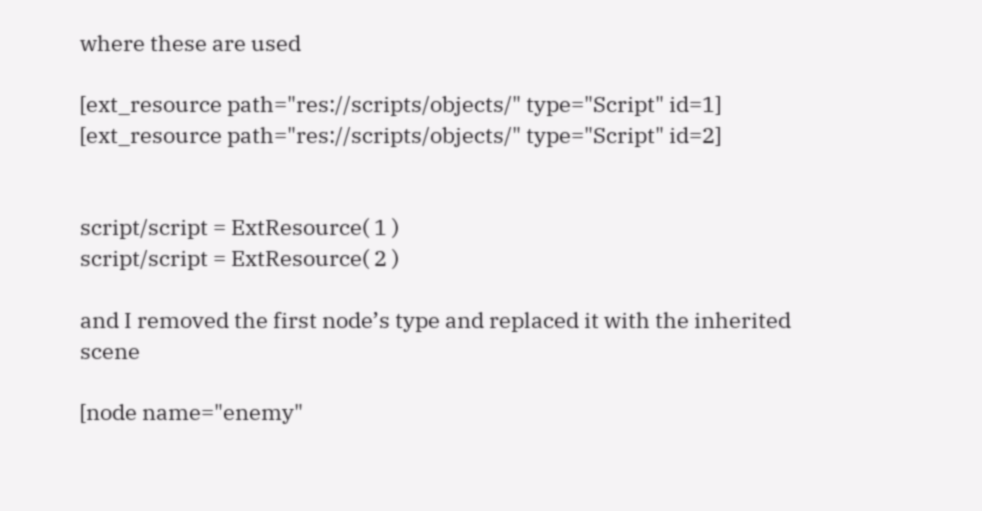where these are used

[ext_resource path="res://scripts/objects/" type="Script" id=1]
[ext_resource path="res://scripts/objects/" type="Script" id=2]


script/script = ExtResource( 1 )
script/script = ExtResource( 2 )

and I removed the first node’s type and replaced it with the inherited scene

[node name="enemy"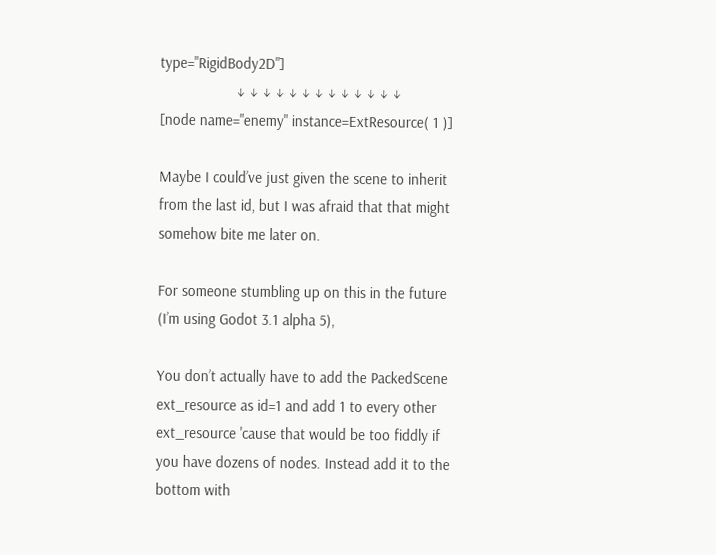type="RigidBody2D"]
                   ↓ ↓ ↓ ↓ ↓ ↓ ↓ ↓ ↓ ↓ ↓ ↓ ↓
[node name="enemy" instance=ExtResource( 1 )]

Maybe I could’ve just given the scene to inherit from the last id, but I was afraid that that might somehow bite me later on.

For someone stumbling up on this in the future (I’m using Godot 3.1 alpha 5),

You don’t actually have to add the PackedScene ext_resource as id=1 and add 1 to every other ext_resource 'cause that would be too fiddly if you have dozens of nodes. Instead add it to the bottom with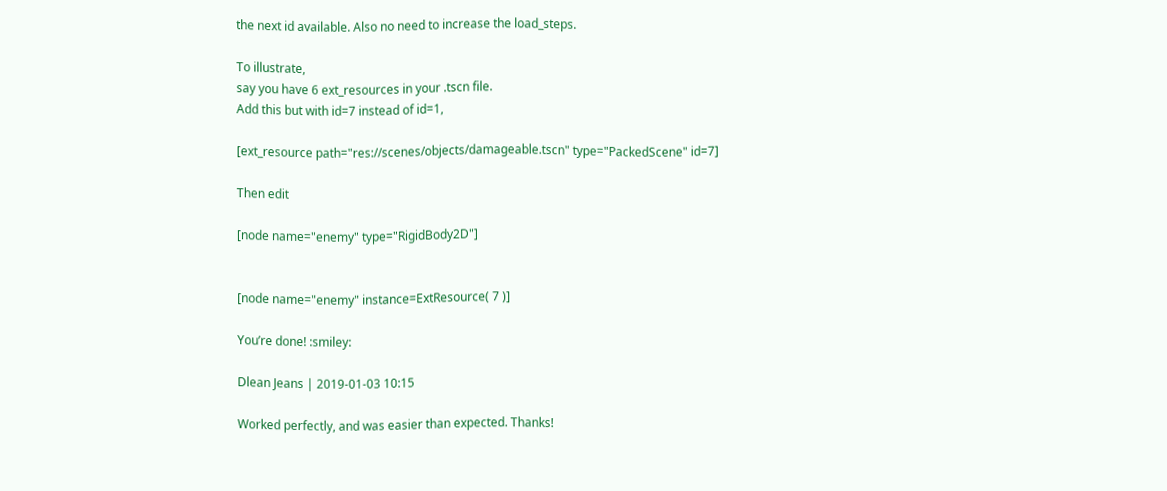the next id available. Also no need to increase the load_steps.

To illustrate,
say you have 6 ext_resources in your .tscn file.
Add this but with id=7 instead of id=1,

[ext_resource path="res://scenes/objects/damageable.tscn" type="PackedScene" id=7]

Then edit

[node name="enemy" type="RigidBody2D"]


[node name="enemy" instance=ExtResource( 7 )]

You’re done! :smiley:

Dlean Jeans | 2019-01-03 10:15

Worked perfectly, and was easier than expected. Thanks!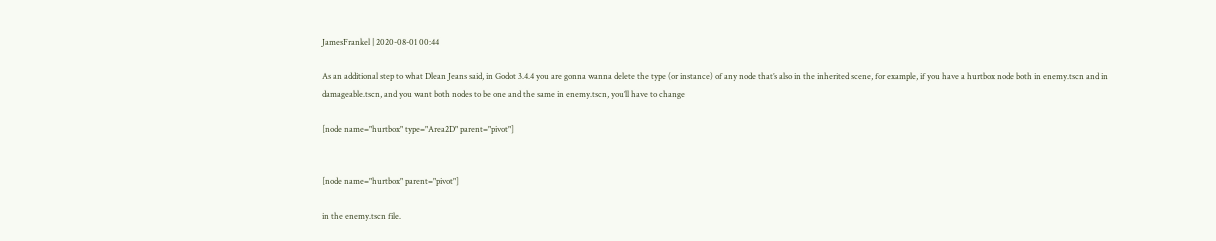JamesFrankel | 2020-08-01 00:44

As an additional step to what Dlean Jeans said, in Godot 3.4.4 you are gonna wanna delete the type (or instance) of any node that’s also in the inherited scene, for example, if you have a hurtbox node both in enemy.tscn and in damageable.tscn, and you want both nodes to be one and the same in enemy.tscn, you’ll have to change

[node name="hurtbox" type="Area2D" parent="pivot"]


[node name="hurtbox" parent="pivot"]

in the enemy.tscn file.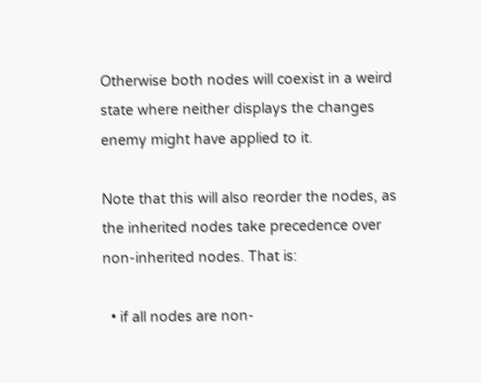Otherwise both nodes will coexist in a weird state where neither displays the changes enemy might have applied to it.

Note that this will also reorder the nodes, as the inherited nodes take precedence over non-inherited nodes. That is:

  • if all nodes are non-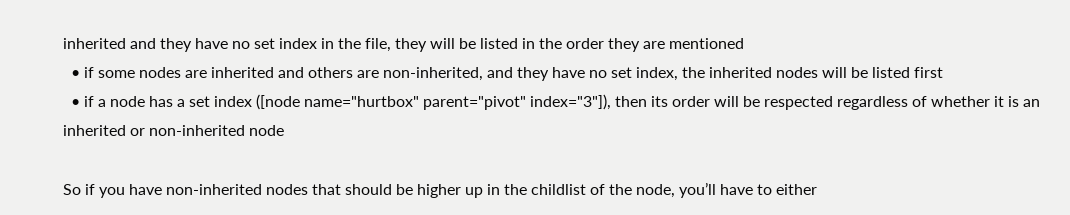inherited and they have no set index in the file, they will be listed in the order they are mentioned
  • if some nodes are inherited and others are non-inherited, and they have no set index, the inherited nodes will be listed first
  • if a node has a set index ([node name="hurtbox" parent="pivot" index="3"]), then its order will be respected regardless of whether it is an inherited or non-inherited node

So if you have non-inherited nodes that should be higher up in the childlist of the node, you’ll have to either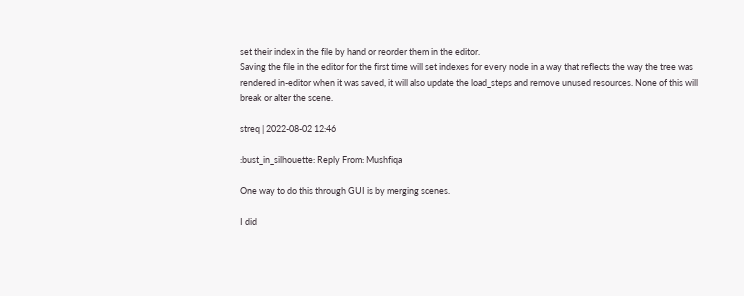set their index in the file by hand or reorder them in the editor.
Saving the file in the editor for the first time will set indexes for every node in a way that reflects the way the tree was rendered in-editor when it was saved, it will also update the load_steps and remove unused resources. None of this will break or alter the scene.

streq | 2022-08-02 12:46

:bust_in_silhouette: Reply From: Mushfiqa

One way to do this through GUI is by merging scenes.

I did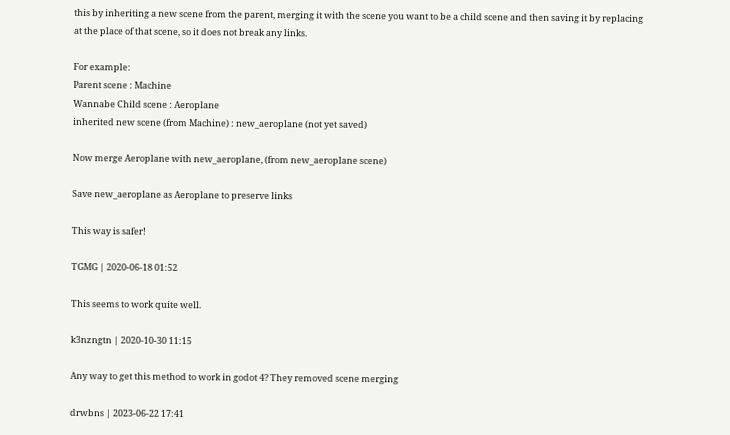this by inheriting a new scene from the parent, merging it with the scene you want to be a child scene and then saving it by replacing at the place of that scene, so it does not break any links.

For example:
Parent scene : Machine
Wannabe Child scene : Aeroplane
inherited new scene (from Machine) : new_aeroplane (not yet saved)

Now merge Aeroplane with new_aeroplane, (from new_aeroplane scene)

Save new_aeroplane as Aeroplane to preserve links

This way is safer!

TGMG | 2020-06-18 01:52

This seems to work quite well.

k3nzngtn | 2020-10-30 11:15

Any way to get this method to work in godot 4? They removed scene merging

drwbns | 2023-06-22 17:41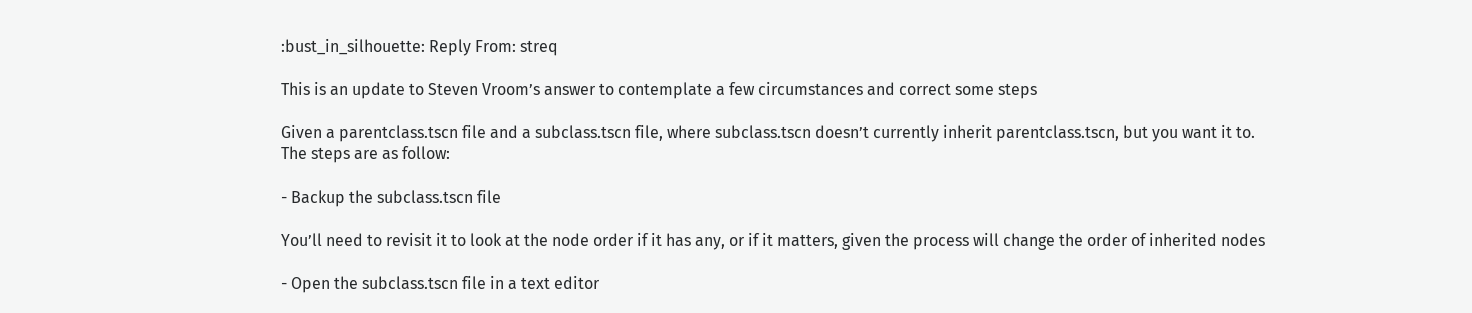:bust_in_silhouette: Reply From: streq

This is an update to Steven Vroom’s answer to contemplate a few circumstances and correct some steps

Given a parentclass.tscn file and a subclass.tscn file, where subclass.tscn doesn’t currently inherit parentclass.tscn, but you want it to.
The steps are as follow:

- Backup the subclass.tscn file

You’ll need to revisit it to look at the node order if it has any, or if it matters, given the process will change the order of inherited nodes

- Open the subclass.tscn file in a text editor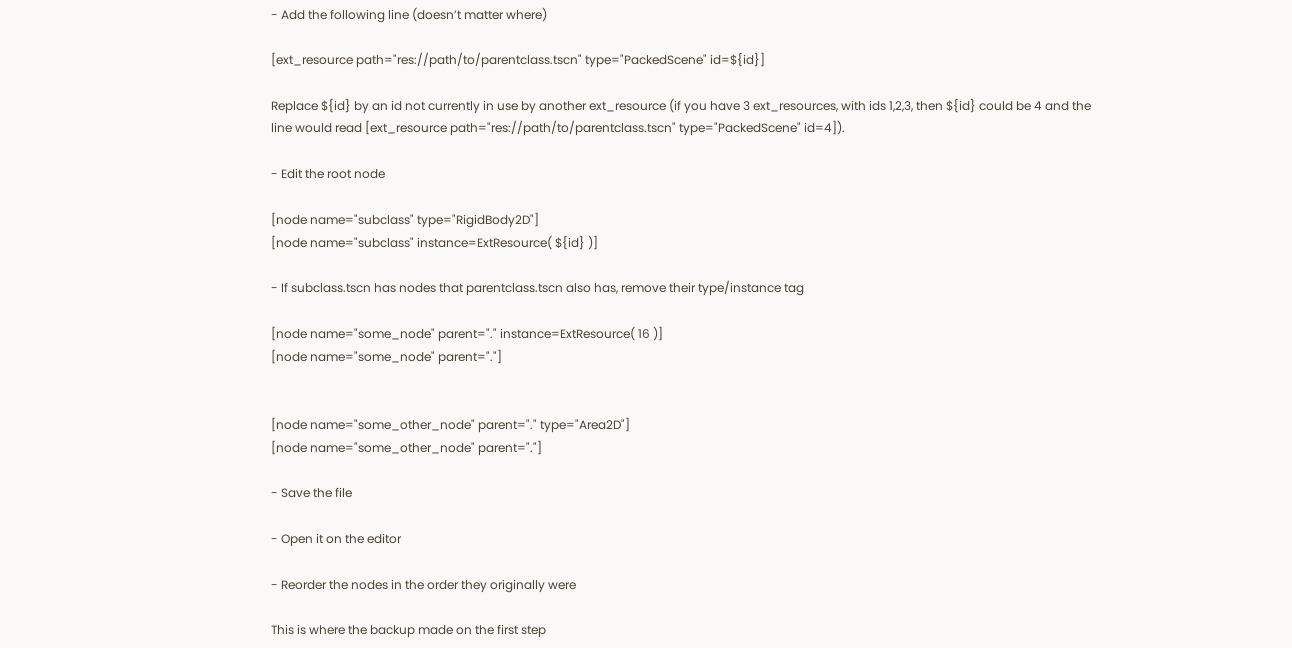- Add the following line (doesn’t matter where)

[ext_resource path="res://path/to/parentclass.tscn" type="PackedScene" id=${id}]

Replace ${id} by an id not currently in use by another ext_resource (if you have 3 ext_resources, with ids 1,2,3, then ${id} could be 4 and the line would read [ext_resource path="res://path/to/parentclass.tscn" type="PackedScene" id=4]).

- Edit the root node

[node name="subclass" type="RigidBody2D"]
[node name="subclass" instance=ExtResource( ${id} )]

- If subclass.tscn has nodes that parentclass.tscn also has, remove their type/instance tag

[node name="some_node" parent="." instance=ExtResource( 16 )]
[node name="some_node" parent="."]


[node name="some_other_node" parent="." type="Area2D"]
[node name="some_other_node" parent="."]

- Save the file

- Open it on the editor

- Reorder the nodes in the order they originally were

This is where the backup made on the first step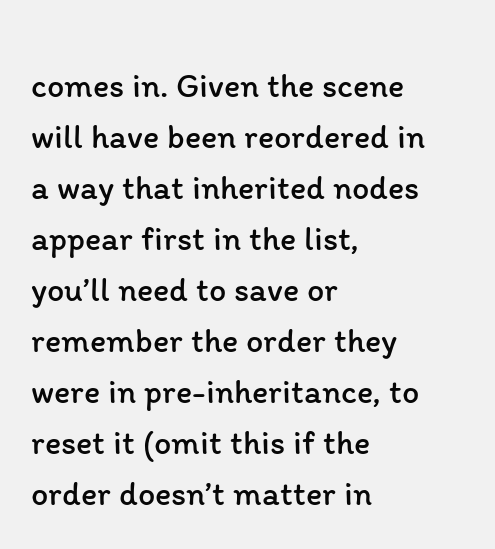comes in. Given the scene will have been reordered in a way that inherited nodes appear first in the list, you’ll need to save or remember the order they were in pre-inheritance, to reset it (omit this if the order doesn’t matter in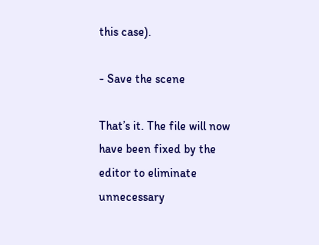this case).

- Save the scene

That’s it. The file will now have been fixed by the editor to eliminate unnecessary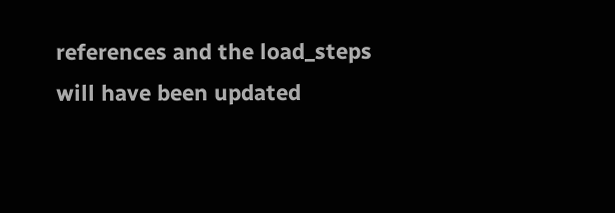references and the load_steps will have been updated